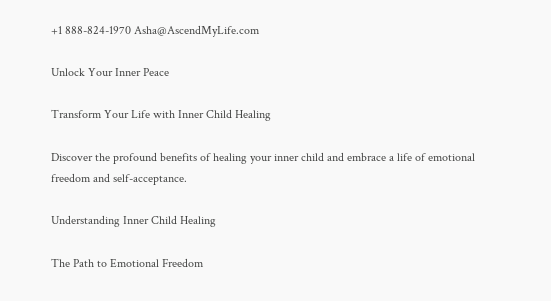+1 888-824-1970 Asha@AscendMyLife.com

Unlock Your Inner Peace

Transform Your Life with Inner Child Healing

Discover the profound benefits of healing your inner child and embrace a life of emotional freedom and self-acceptance.

Understanding Inner Child Healing

The Path to Emotional Freedom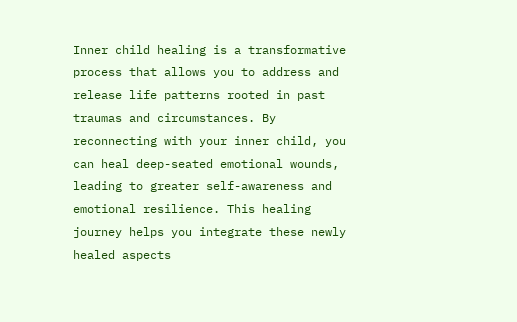Inner child healing is a transformative process that allows you to address and release life patterns rooted in past traumas and circumstances. By reconnecting with your inner child, you can heal deep-seated emotional wounds, leading to greater self-awareness and emotional resilience. This healing journey helps you integrate these newly healed aspects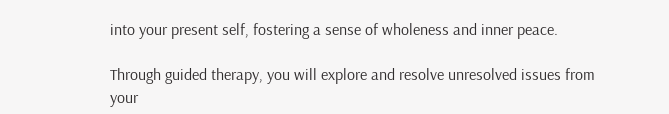into your present self, fostering a sense of wholeness and inner peace.

Through guided therapy, you will explore and resolve unresolved issues from your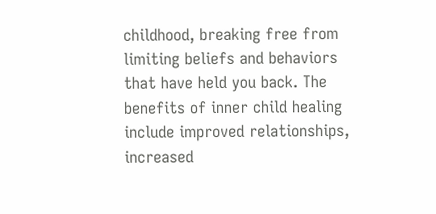childhood, breaking free from limiting beliefs and behaviors that have held you back. The benefits of inner child healing include improved relationships, increased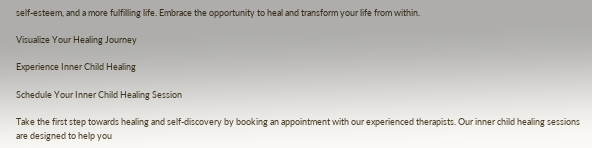self-esteem, and a more fulfilling life. Embrace the opportunity to heal and transform your life from within.

Visualize Your Healing Journey

Experience Inner Child Healing

Schedule Your Inner Child Healing Session

Take the first step towards healing and self-discovery by booking an appointment with our experienced therapists. Our inner child healing sessions are designed to help you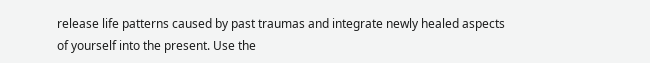release life patterns caused by past traumas and integrate newly healed aspects of yourself into the present. Use the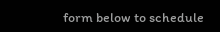form below to schedule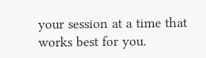your session at a time that works best for you.